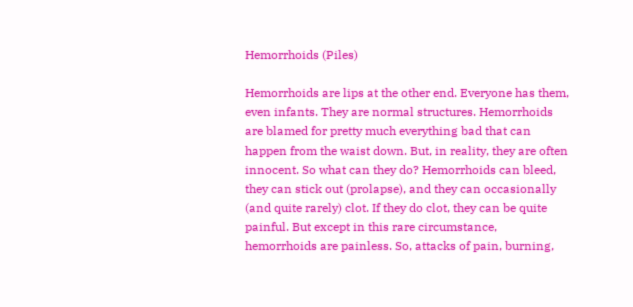Hemorrhoids (Piles)

Hemorrhoids are lips at the other end. Everyone has them, even infants. They are normal structures. Hemorrhoids are blamed for pretty much everything bad that can happen from the waist down. But, in reality, they are often innocent. So what can they do? Hemorrhoids can bleed, they can stick out (prolapse), and they can occasionally (and quite rarely) clot. If they do clot, they can be quite painful. But except in this rare circumstance, hemorrhoids are painless. So, attacks of pain, burning,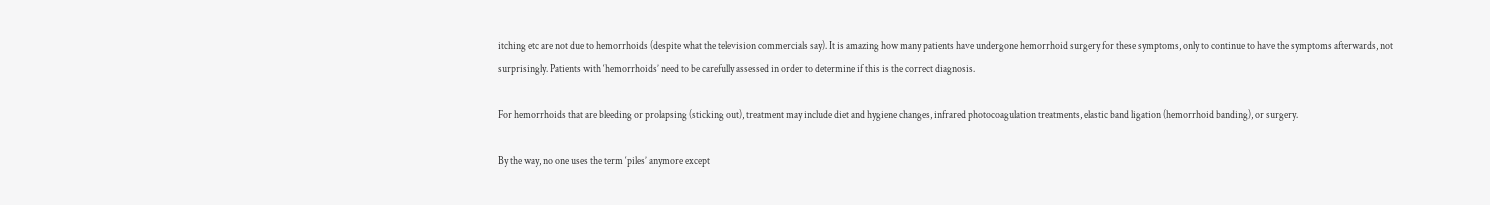itching etc are not due to hemorrhoids (despite what the television commercials say). It is amazing how many patients have undergone hemorrhoid surgery for these symptoms, only to continue to have the symptoms afterwards, not surprisingly. Patients with ‘hemorrhoids’ need to be carefully assessed in order to determine if this is the correct diagnosis.

For hemorrhoids that are bleeding or prolapsing (sticking out), treatment may include diet and hygiene changes, infrared photocoagulation treatments, elastic band ligation (hemorrhoid banding), or surgery.

By the way, no one uses the term ‘piles’ anymore except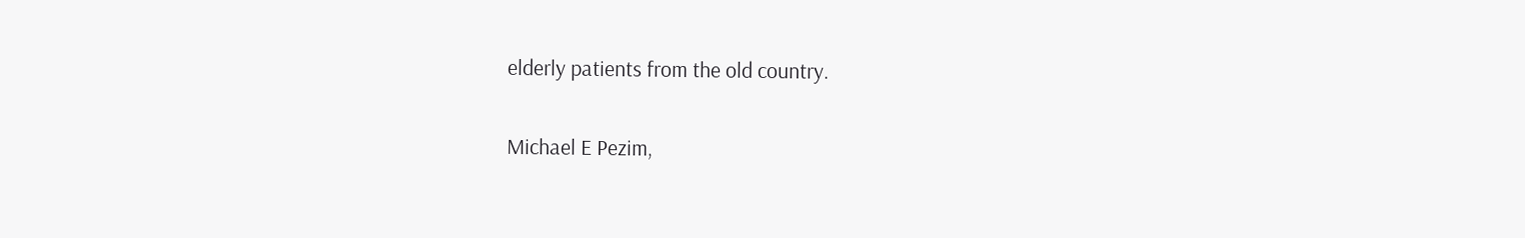elderly patients from the old country.

Michael E Pezim,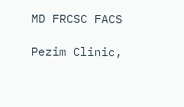MD FRCSC FACS

Pezim Clinic,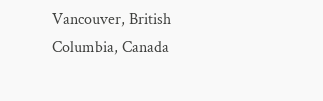Vancouver, British Columbia, Canada